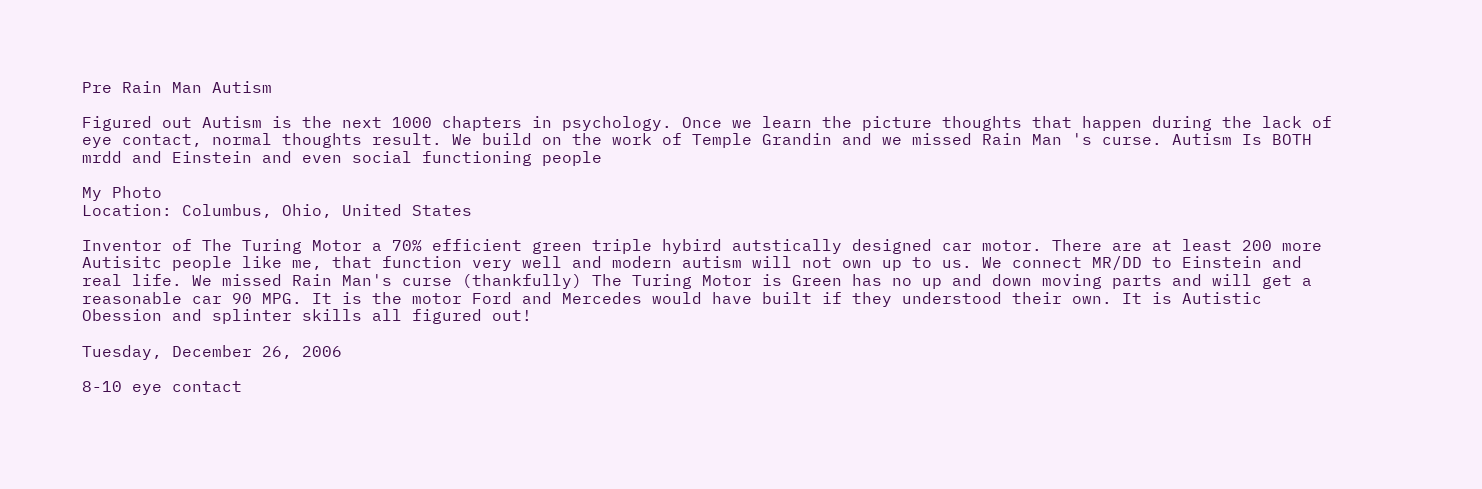Pre Rain Man Autism

Figured out Autism is the next 1000 chapters in psychology. Once we learn the picture thoughts that happen during the lack of eye contact, normal thoughts result. We build on the work of Temple Grandin and we missed Rain Man 's curse. Autism Is BOTH mrdd and Einstein and even social functioning people

My Photo
Location: Columbus, Ohio, United States

Inventor of The Turing Motor a 70% efficient green triple hybird autstically designed car motor. There are at least 200 more Autisitc people like me, that function very well and modern autism will not own up to us. We connect MR/DD to Einstein and real life. We missed Rain Man's curse (thankfully) The Turing Motor is Green has no up and down moving parts and will get a reasonable car 90 MPG. It is the motor Ford and Mercedes would have built if they understood their own. It is Autistic Obession and splinter skills all figured out!

Tuesday, December 26, 2006

8-10 eye contact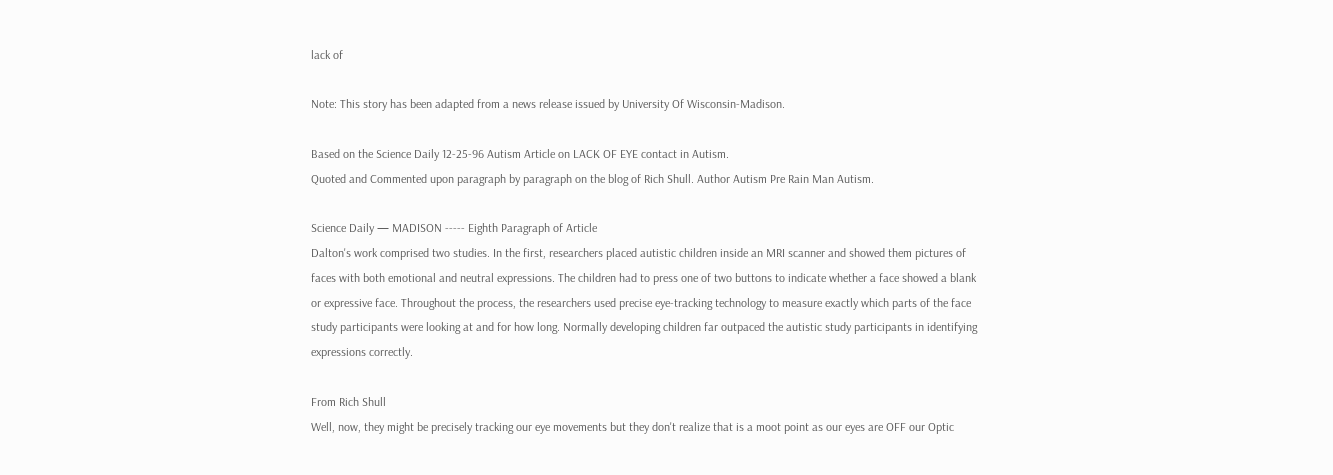lack of

Note: This story has been adapted from a news release issued by University Of Wisconsin-Madison.

Based on the Science Daily 12-25-96 Autism Article on LACK OF EYE contact in Autism.
Quoted and Commented upon paragraph by paragraph on the blog of Rich Shull. Author Autism Pre Rain Man Autism.

Science Daily — MADISON ----- Eighth Paragraph of Article
Dalton's work comprised two studies. In the first, researchers placed autistic children inside an MRI scanner and showed them pictures of faces with both emotional and neutral expressions. The children had to press one of two buttons to indicate whether a face showed a blank or expressive face. Throughout the process, the researchers used precise eye-tracking technology to measure exactly which parts of the face study participants were looking at and for how long. Normally developing children far outpaced the autistic study participants in identifying expressions correctly.

From Rich Shull
Well, now, they might be precisely tracking our eye movements but they don't realize that is a moot point as our eyes are OFF our Optic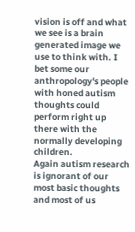vision is off and what we see is a brain generated image we use to think with. I bet some our anthropology's people with honed autism thoughts could perform right up there with the normally developing children.
Again autism research is ignorant of our most basic thoughts and most of us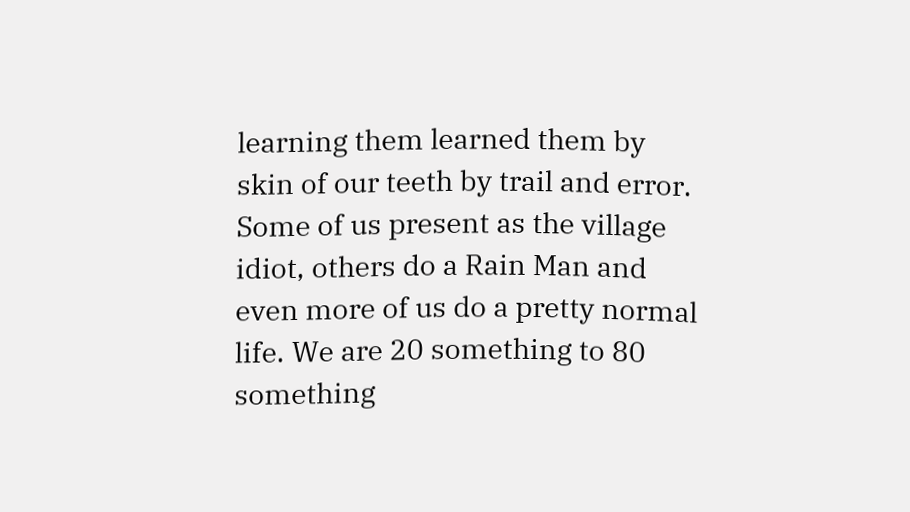learning them learned them by skin of our teeth by trail and error. Some of us present as the village idiot, others do a Rain Man and even more of us do a pretty normal life. We are 20 something to 80 something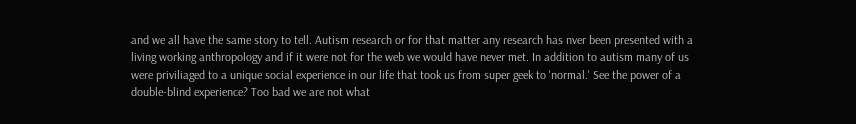and we all have the same story to tell. Autism research or for that matter any research has nver been presented with a living working anthropology and if it were not for the web we would have never met. In addition to autism many of us were priviliaged to a unique social experience in our life that took us from super geek to 'normal.' See the power of a double-blind experience? Too bad we are not what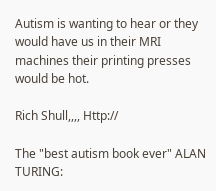Autism is wanting to hear or they would have us in their MRI machines their printing presses would be hot.

Rich Shull,,,, Http://

The "best autism book ever" ALAN TURING: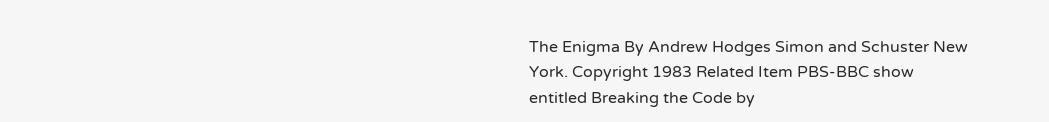The Enigma By Andrew Hodges Simon and Schuster New York. Copyright 1983 Related Item PBS-BBC show entitled Breaking the Code by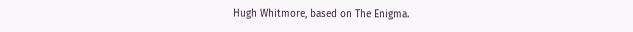Hugh Whitmore, based on The Enigma.